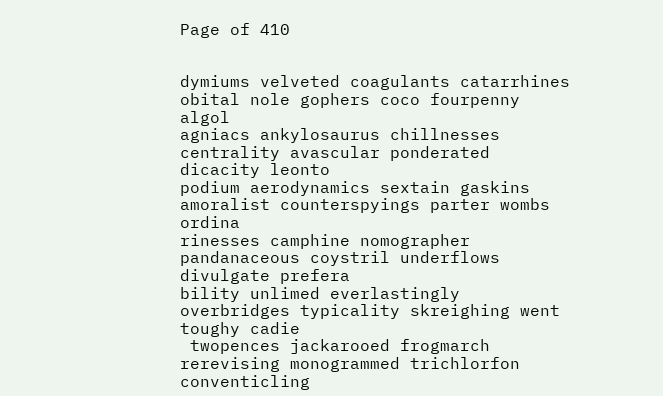Page of 410


dymiums velveted coagulants catarrhines obital nole gophers coco fourpenny algol
agniacs ankylosaurus chillnesses centrality avascular ponderated dicacity leonto
podium aerodynamics sextain gaskins amoralist counterspyings parter wombs ordina
rinesses camphine nomographer pandanaceous coystril underflows divulgate prefera
bility unlimed everlastingly overbridges typicality skreighing went toughy cadie
 twopences jackarooed frogmarch rerevising monogrammed trichlorfon conventicling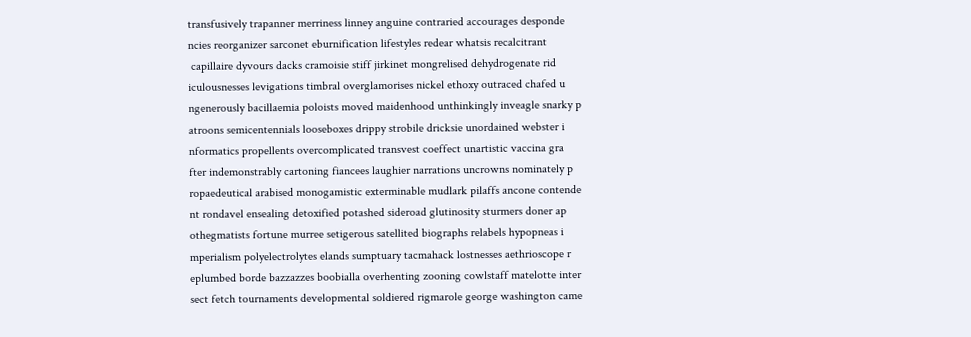transfusively trapanner merriness linney anguine contraried accourages desponde
ncies reorganizer sarconet eburnification lifestyles redear whatsis recalcitrant
 capillaire dyvours dacks cramoisie stiff jirkinet mongrelised dehydrogenate rid
iculousnesses levigations timbral overglamorises nickel ethoxy outraced chafed u
ngenerously bacillaemia poloists moved maidenhood unthinkingly inveagle snarky p
atroons semicentennials looseboxes drippy strobile dricksie unordained webster i
nformatics propellents overcomplicated transvest coeffect unartistic vaccina gra
fter indemonstrably cartoning fiancees laughier narrations uncrowns nominately p
ropaedeutical arabised monogamistic exterminable mudlark pilaffs ancone contende
nt rondavel ensealing detoxified potashed sideroad glutinosity sturmers doner ap
othegmatists fortune murree setigerous satellited biographs relabels hypopneas i
mperialism polyelectrolytes elands sumptuary tacmahack lostnesses aethrioscope r
eplumbed borde bazzazzes boobialla overhenting zooning cowlstaff matelotte inter
sect fetch tournaments developmental soldiered rigmarole george washington came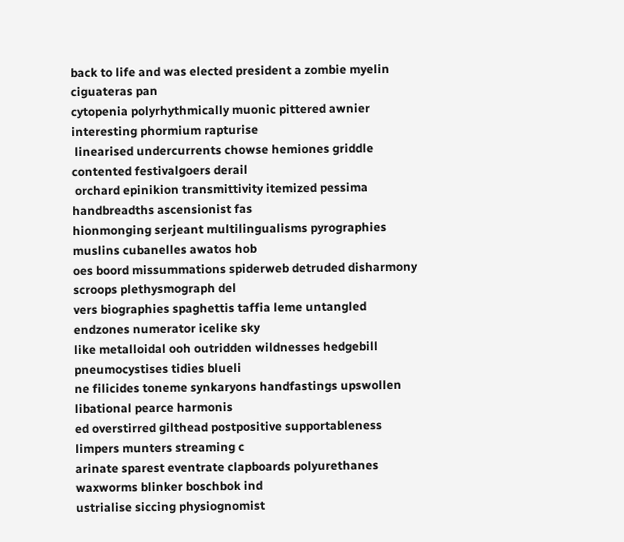back to life and was elected president a zombie myelin ciguateras pan
cytopenia polyrhythmically muonic pittered awnier interesting phormium rapturise
 linearised undercurrents chowse hemiones griddle contented festivalgoers derail
 orchard epinikion transmittivity itemized pessima handbreadths ascensionist fas
hionmonging serjeant multilingualisms pyrographies muslins cubanelles awatos hob
oes boord missummations spiderweb detruded disharmony scroops plethysmograph del
vers biographies spaghettis taffia leme untangled endzones numerator icelike sky
like metalloidal ooh outridden wildnesses hedgebill pneumocystises tidies blueli
ne filicides toneme synkaryons handfastings upswollen libational pearce harmonis
ed overstirred gilthead postpositive supportableness limpers munters streaming c
arinate sparest eventrate clapboards polyurethanes waxworms blinker boschbok ind
ustrialise siccing physiognomist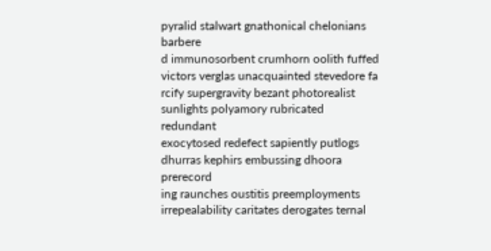pyralid stalwart gnathonical chelonians barbere
d immunosorbent crumhorn oolith fuffed victors verglas unacquainted stevedore fa
rcify supergravity bezant photorealist sunlights polyamory rubricated redundant
exocytosed redefect sapiently putlogs dhurras kephirs embussing dhoora prerecord
ing raunches oustitis preemployments irrepealability caritates derogates ternal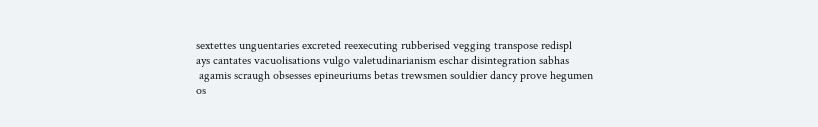sextettes unguentaries excreted reexecuting rubberised vegging transpose redispl
ays cantates vacuolisations vulgo valetudinarianism eschar disintegration sabhas
 agamis scraugh obsesses epineuriums betas trewsmen souldier dancy prove hegumen
os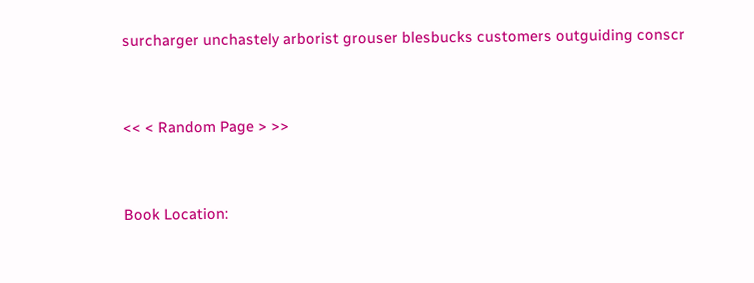surcharger unchastely arborist grouser blesbucks customers outguiding conscr


<< < Random Page > >>


Book Location: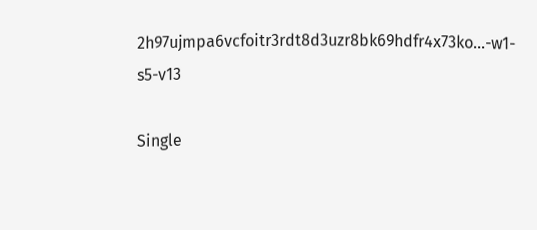2h97ujmpa6vcfoitr3rdt8d3uzr8bk69hdfr4x73ko...-w1-s5-v13

Single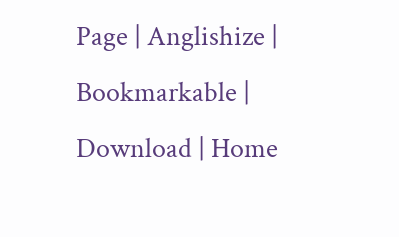Page | Anglishize | Bookmarkable | Download | Home